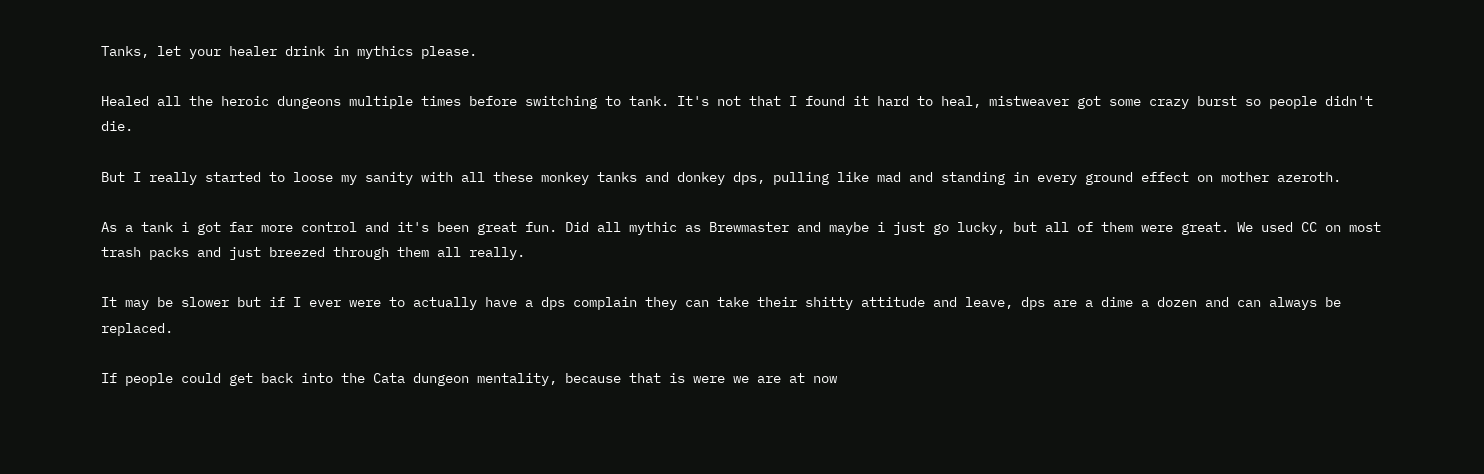Tanks, let your healer drink in mythics please.

Healed all the heroic dungeons multiple times before switching to tank. It's not that I found it hard to heal, mistweaver got some crazy burst so people didn't die.

But I really started to loose my sanity with all these monkey tanks and donkey dps, pulling like mad and standing in every ground effect on mother azeroth.

As a tank i got far more control and it's been great fun. Did all mythic as Brewmaster and maybe i just go lucky, but all of them were great. We used CC on most trash packs and just breezed through them all really.

It may be slower but if I ever were to actually have a dps complain they can take their shitty attitude and leave, dps are a dime a dozen and can always be replaced.

If people could get back into the Cata dungeon mentality, because that is were we are at now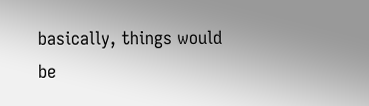basically, things would be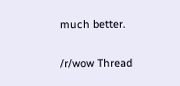much better.

/r/wow Thread